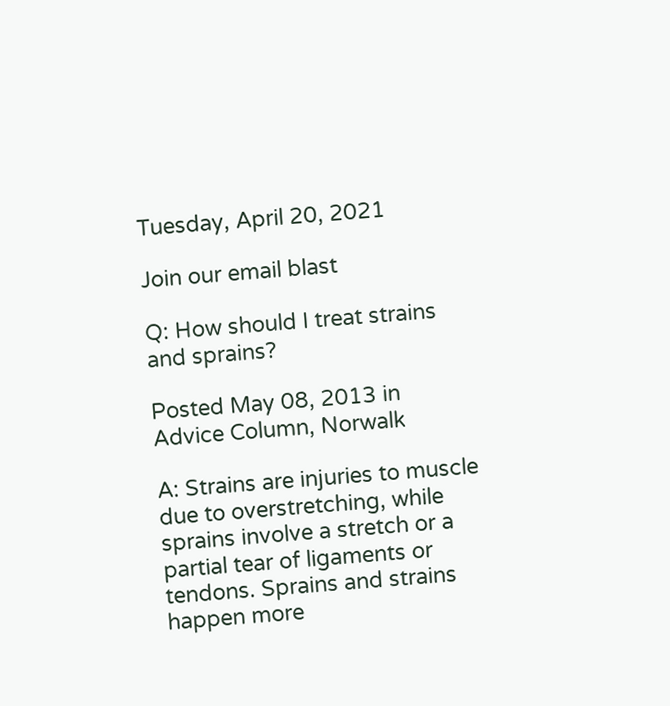Tuesday, April 20, 2021

Join our email blast

Q: How should I treat strains and sprains?

Posted May 08, 2013 in Advice Column, Norwalk

A: Strains are injuries to muscle due to overstretching, while sprains involve a stretch or a partial tear of ligaments or tendons. Sprains and strains happen more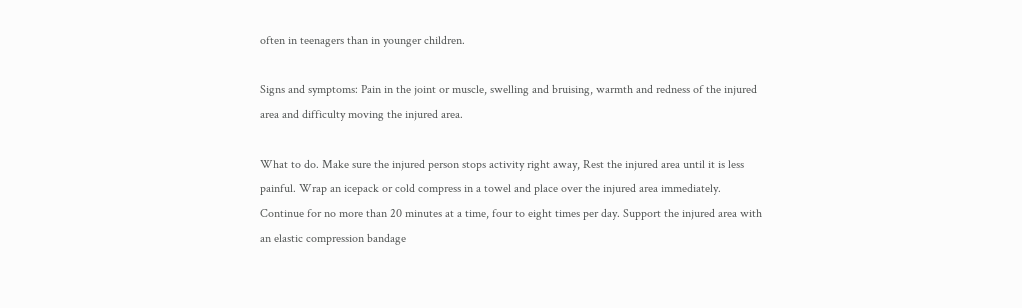often in teenagers than in younger children.

Signs and symptoms: Pain in the joint or muscle, swelling and bruising, warmth and redness of the injured area and difficulty moving the injured area.

What to do. Make sure the injured person stops activity right away, Rest the injured area until it is less painful. Wrap an icepack or cold compress in a towel and place over the injured area immediately. Continue for no more than 20 minutes at a time, four to eight times per day. Support the injured area with an elastic compression bandage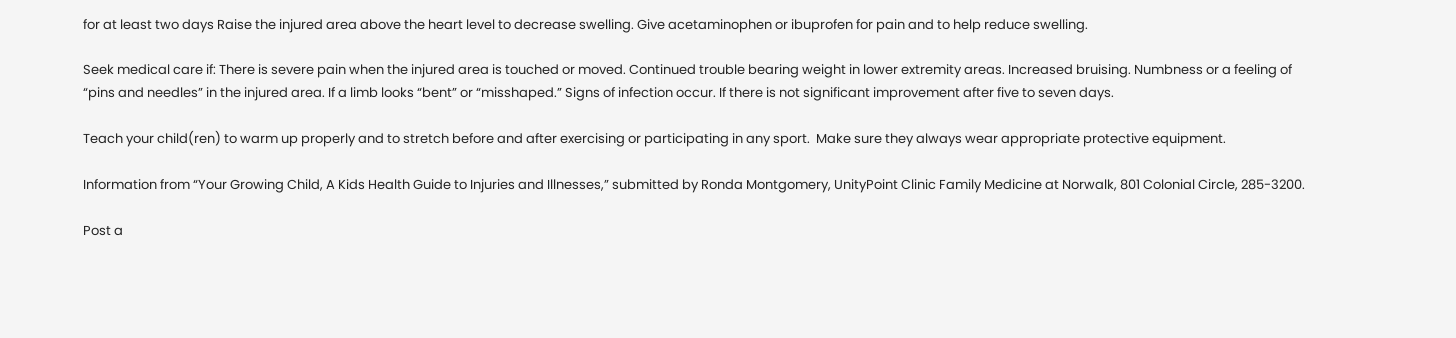for at least two days Raise the injured area above the heart level to decrease swelling. Give acetaminophen or ibuprofen for pain and to help reduce swelling.

Seek medical care if: There is severe pain when the injured area is touched or moved. Continued trouble bearing weight in lower extremity areas. Increased bruising. Numbness or a feeling of “pins and needles” in the injured area. If a limb looks “bent” or “misshaped.” Signs of infection occur. If there is not significant improvement after five to seven days.

Teach your child(ren) to warm up properly and to stretch before and after exercising or participating in any sport.  Make sure they always wear appropriate protective equipment.

Information from “Your Growing Child, A Kids Health Guide to Injuries and Illnesses,” submitted by Ronda Montgomery, UnityPoint Clinic Family Medicine at Norwalk, 801 Colonial Circle, 285-3200.

Post a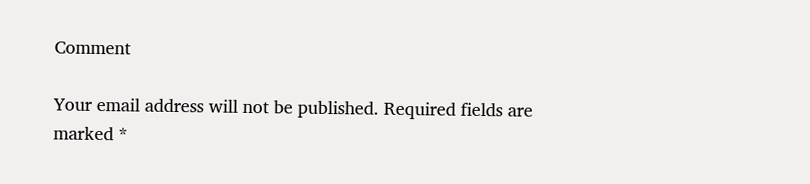Comment

Your email address will not be published. Required fields are marked *